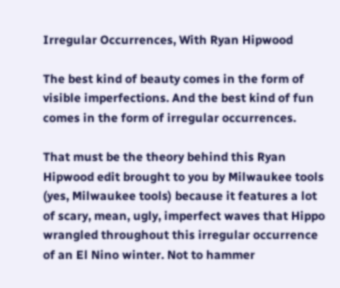Irregular Occurrences, With Ryan Hipwood

The best kind of beauty comes in the form of visible imperfections. And the best kind of fun comes in the form of irregular occurrences.

That must be the theory behind this Ryan Hipwood edit brought to you by Milwaukee tools (yes, Milwaukee tools) because it features a lot of scary, mean, ugly, imperfect waves that Hippo wrangled throughout this irregular occurrence of an El Nino winter. Not to hammer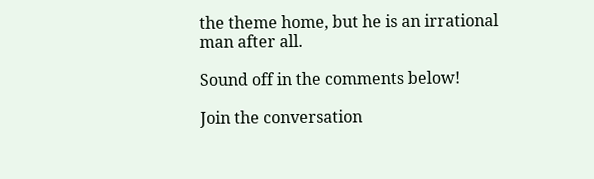the theme home, but he is an irrational man after all.

Sound off in the comments below!

Join the conversation